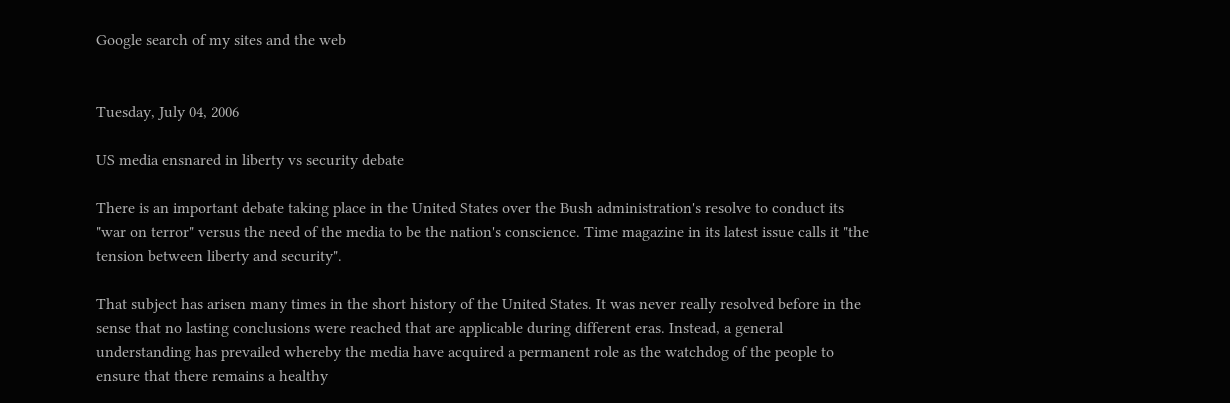Google search of my sites and the web


Tuesday, July 04, 2006

US media ensnared in liberty vs security debate

There is an important debate taking place in the United States over the Bush administration's resolve to conduct its "war on terror" versus the need of the media to be the nation's conscience. Time magazine in its latest issue calls it "the tension between liberty and security".

That subject has arisen many times in the short history of the United States. It was never really resolved before in the sense that no lasting conclusions were reached that are applicable during different eras. Instead, a general understanding has prevailed whereby the media have acquired a permanent role as the watchdog of the people to ensure that there remains a healthy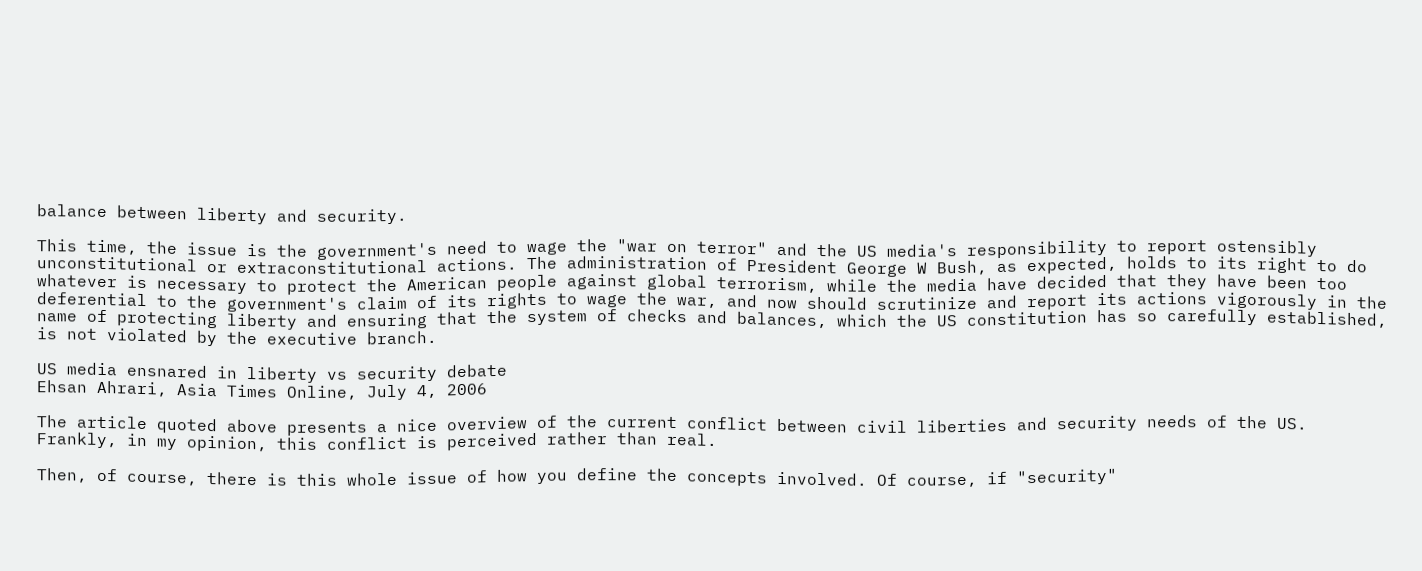balance between liberty and security.

This time, the issue is the government's need to wage the "war on terror" and the US media's responsibility to report ostensibly unconstitutional or extraconstitutional actions. The administration of President George W Bush, as expected, holds to its right to do whatever is necessary to protect the American people against global terrorism, while the media have decided that they have been too deferential to the government's claim of its rights to wage the war, and now should scrutinize and report its actions vigorously in the name of protecting liberty and ensuring that the system of checks and balances, which the US constitution has so carefully established, is not violated by the executive branch.

US media ensnared in liberty vs security debate
Ehsan Ahrari, Asia Times Online, July 4, 2006

The article quoted above presents a nice overview of the current conflict between civil liberties and security needs of the US. Frankly, in my opinion, this conflict is perceived rather than real.

Then, of course, there is this whole issue of how you define the concepts involved. Of course, if "security"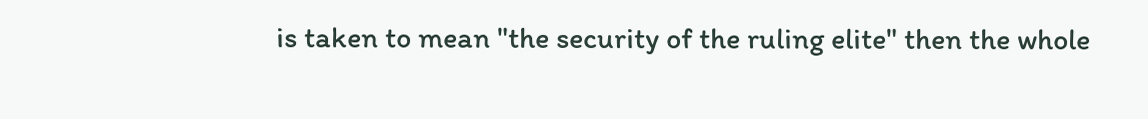is taken to mean "the security of the ruling elite" then the whole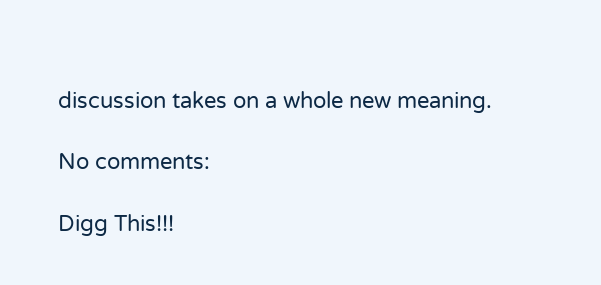discussion takes on a whole new meaning.

No comments:

Digg This!!!